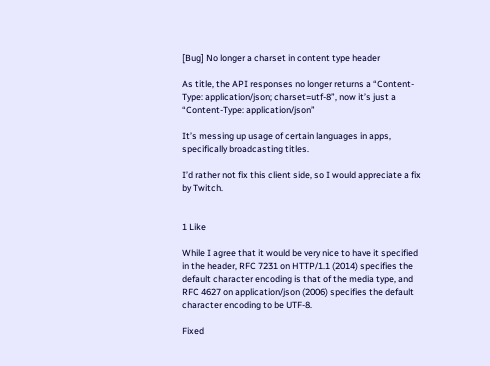[Bug] No longer a charset in content type header

As title, the API responses no longer returns a “Content-Type: application/json; charset=utf-8”, now it’s just a “Content-Type: application/json”

It’s messing up usage of certain languages in apps, specifically broadcasting titles.

I’d rather not fix this client side, so I would appreciate a fix by Twitch.


1 Like

While I agree that it would be very nice to have it specified in the header, RFC 7231 on HTTP/1.1 (2014) specifies the default character encoding is that of the media type, and RFC 4627 on application/json (2006) specifies the default character encoding to be UTF-8.

Fixed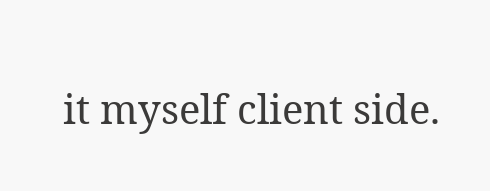it myself client side.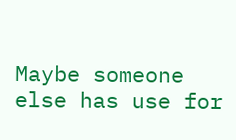Maybe someone else has use for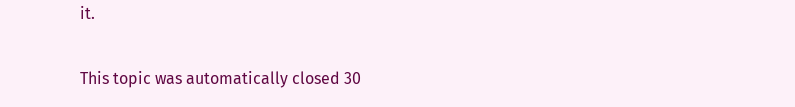it.

This topic was automatically closed 30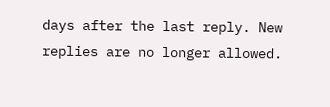days after the last reply. New replies are no longer allowed.